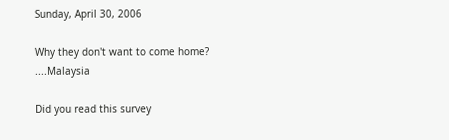Sunday, April 30, 2006

Why they don't want to come home? ....Malaysia

Did you read this survey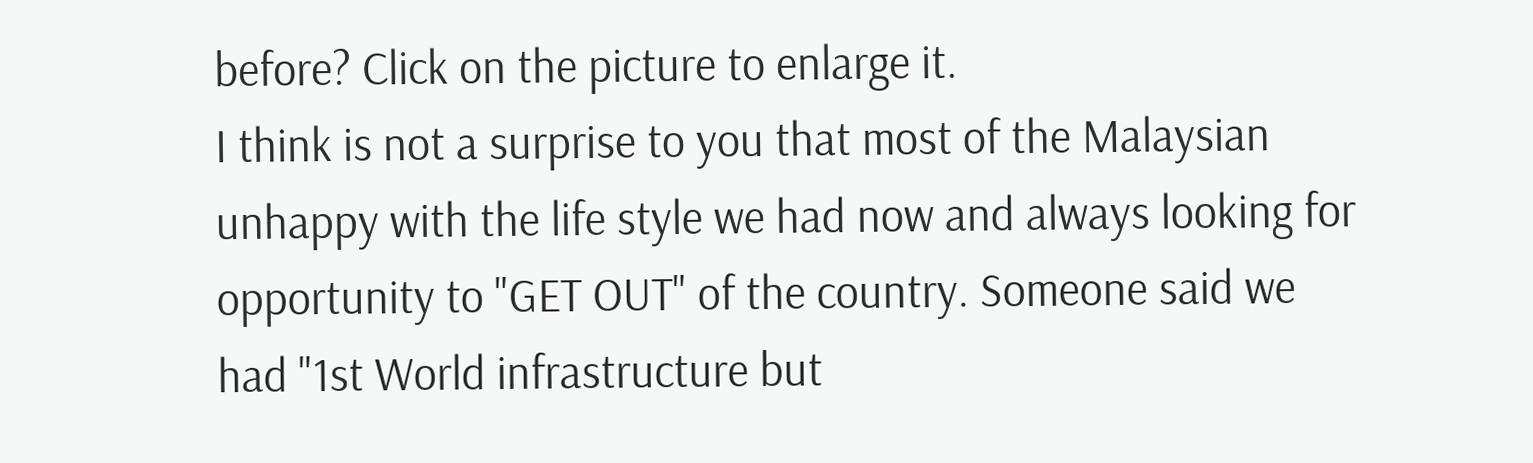before? Click on the picture to enlarge it.
I think is not a surprise to you that most of the Malaysian unhappy with the life style we had now and always looking for opportunity to "GET OUT" of the country. Someone said we had "1st World infrastructure but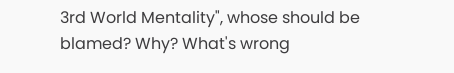3rd World Mentality", whose should be blamed? Why? What's wrong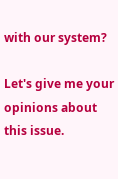with our system?

Let's give me your opinions about this issue.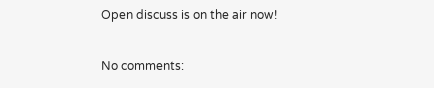Open discuss is on the air now!

No comments: